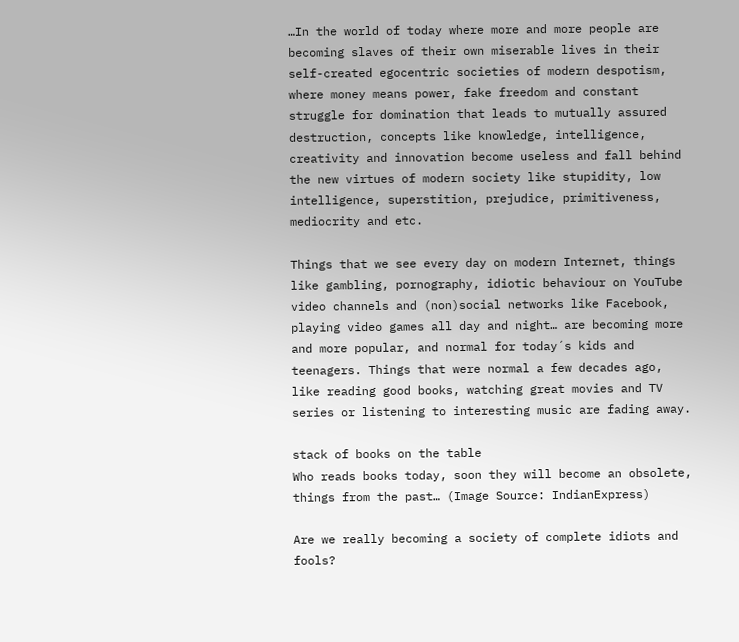…In the world of today where more and more people are becoming slaves of their own miserable lives in their self-created egocentric societies of modern despotism, where money means power, fake freedom and constant struggle for domination that leads to mutually assured destruction, concepts like knowledge, intelligence, creativity and innovation become useless and fall behind the new virtues of modern society like stupidity, low intelligence, superstition, prejudice, primitiveness, mediocrity and etc.

Things that we see every day on modern Internet, things like gambling, pornography, idiotic behaviour on YouTube video channels and (non)social networks like Facebook, playing video games all day and night… are becoming more and more popular, and normal for today´s kids and teenagers. Things that were normal a few decades ago, like reading good books, watching great movies and TV series or listening to interesting music are fading away.

stack of books on the table
Who reads books today, soon they will become an obsolete, things from the past… (Image Source: IndianExpress)

Are we really becoming a society of complete idiots and fools?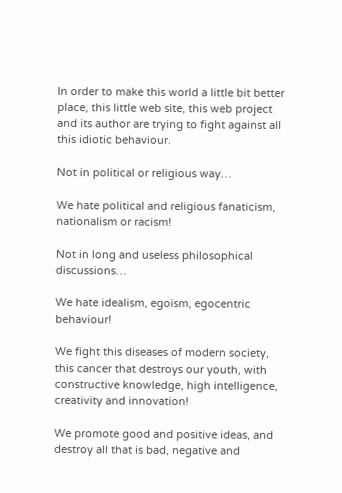In order to make this world a little bit better place, this little web site, this web project and its author are trying to fight against all this idiotic behaviour.

Not in political or religious way…

We hate political and religious fanaticism, nationalism or racism!

Not in long and useless philosophical discussions…

We hate idealism, egoism, egocentric behaviour!

We fight this diseases of modern society, this cancer that destroys our youth, with constructive knowledge, high intelligence, creativity and innovation!

We promote good and positive ideas, and destroy all that is bad, negative and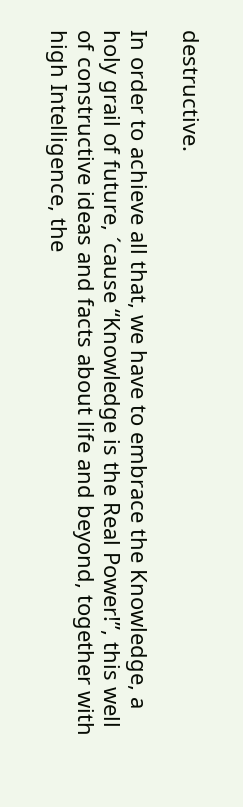destructive.

In order to achieve all that, we have to embrace the Knowledge, a holy grail of future, ´cause “Knowledge is the Real Power!”, this well of constructive ideas and facts about life and beyond, together with high Intelligence, the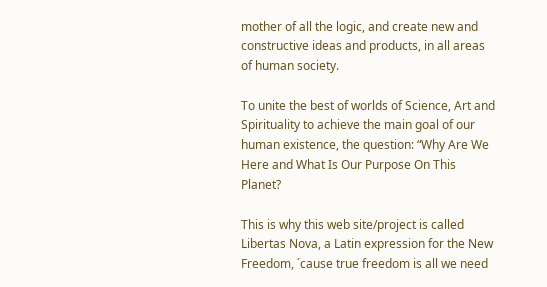mother of all the logic, and create new and constructive ideas and products, in all areas of human society.

To unite the best of worlds of Science, Art and Spirituality to achieve the main goal of our human existence, the question: “Why Are We Here and What Is Our Purpose On This Planet?

This is why this web site/project is called Libertas Nova, a Latin expression for the New Freedom, ´cause true freedom is all we need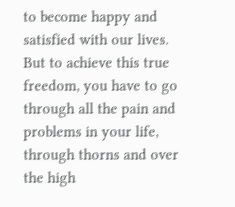to become happy and satisfied with our lives. But to achieve this true freedom, you have to go through all the pain and problems in your life, through thorns and over the high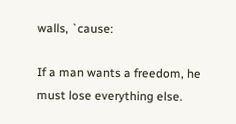walls, `cause:

If a man wants a freedom, he must lose everything else.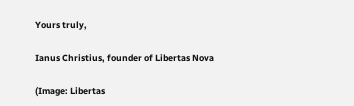Yours truly,

Ianus Christius, founder of Libertas Nova

(Image: Libertas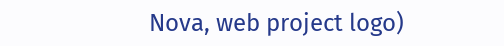Nova, web project logo)